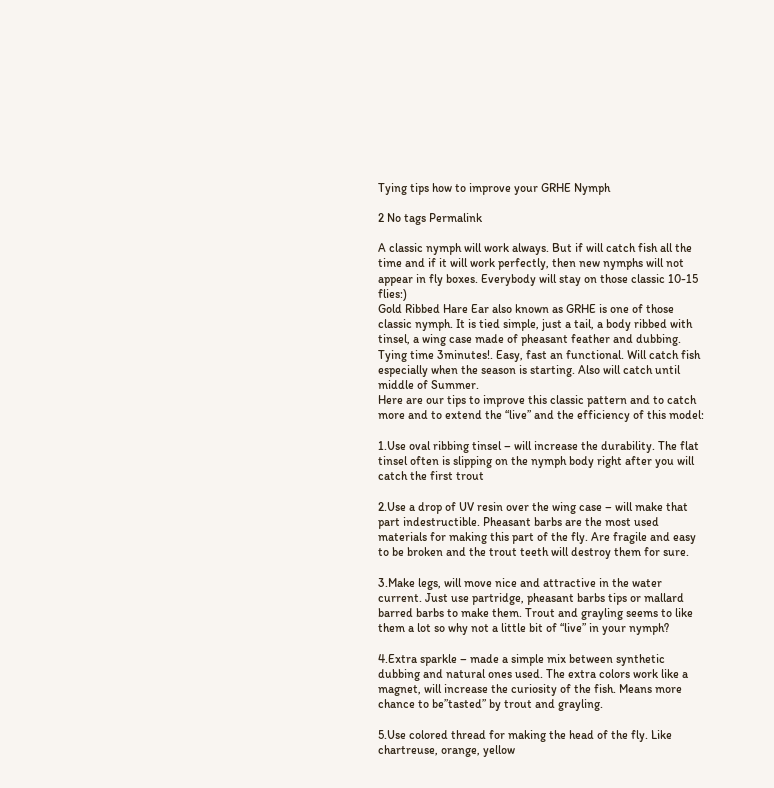Tying tips how to improve your GRHE Nymph

2 No tags Permalink

A classic nymph will work always. But if will catch fish all the time and if it will work perfectly, then new nymphs will not appear in fly boxes. Everybody will stay on those classic 10-15 flies:)
Gold Ribbed Hare Ear also known as GRHE is one of those classic nymph. It is tied simple, just a tail, a body ribbed with tinsel, a wing case made of pheasant feather and dubbing. Tying time 3minutes!. Easy, fast an functional. Will catch fish especially when the season is starting. Also will catch until middle of Summer.
Here are our tips to improve this classic pattern and to catch more and to extend the “live” and the efficiency of this model:

1.Use oval ribbing tinsel – will increase the durability. The flat tinsel often is slipping on the nymph body right after you will catch the first trout

2.Use a drop of UV resin over the wing case – will make that part indestructible. Pheasant barbs are the most used materials for making this part of the fly. Are fragile and easy to be broken and the trout teeth will destroy them for sure.

3.Make legs, will move nice and attractive in the water current. Just use partridge, pheasant barbs tips or mallard barred barbs to make them. Trout and grayling seems to like them a lot so why not a little bit of “live” in your nymph?

4.Extra sparkle – made a simple mix between synthetic dubbing and natural ones used. The extra colors work like a magnet, will increase the curiosity of the fish. Means more chance to be”tasted” by trout and grayling.

5.Use colored thread for making the head of the fly. Like chartreuse, orange, yellow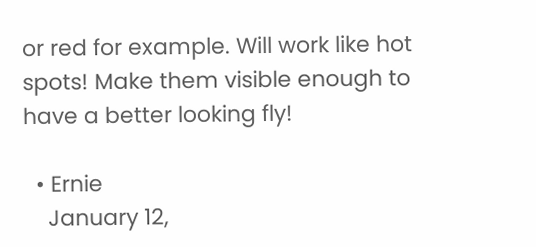or red for example. Will work like hot spots! Make them visible enough to have a better looking fly!

  • Ernie
    January 12,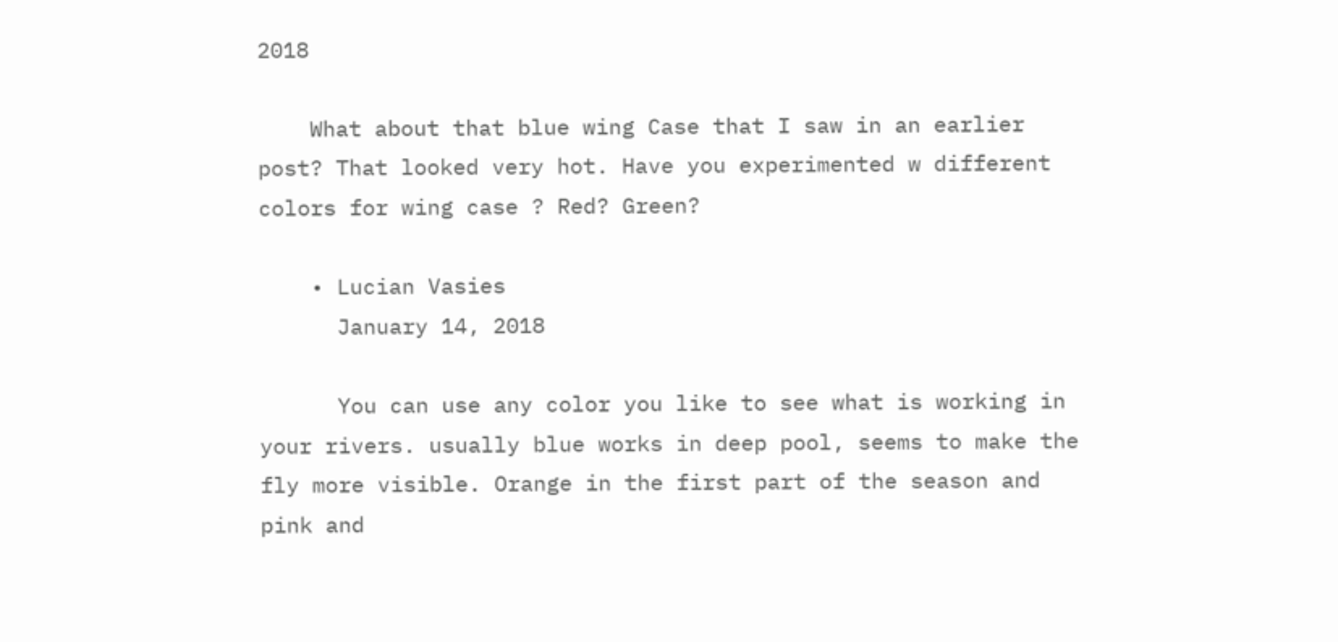2018

    What about that blue wing Case that I saw in an earlier post? That looked very hot. Have you experimented w different colors for wing case ? Red? Green?

    • Lucian Vasies
      January 14, 2018

      You can use any color you like to see what is working in your rivers. usually blue works in deep pool, seems to make the fly more visible. Orange in the first part of the season and pink and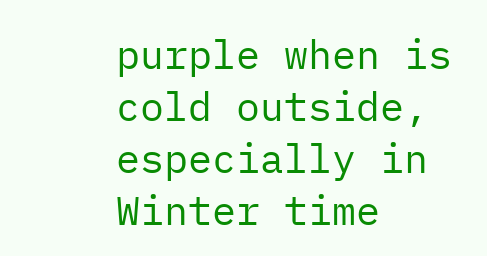purple when is cold outside, especially in Winter time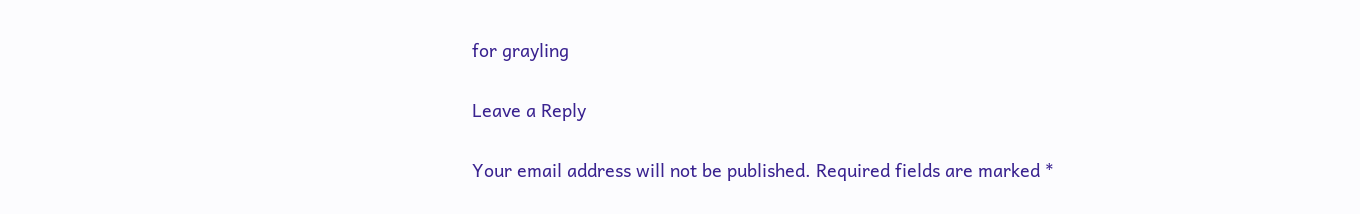for grayling

Leave a Reply

Your email address will not be published. Required fields are marked *